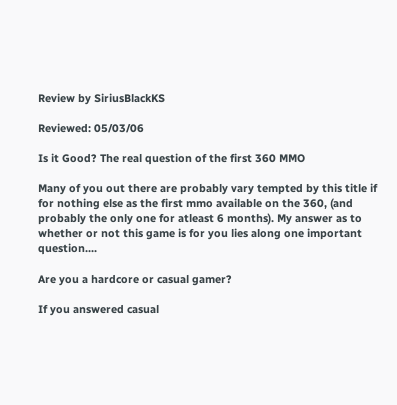Review by SiriusBlackKS

Reviewed: 05/03/06

Is it Good? The real question of the first 360 MMO

Many of you out there are probably vary tempted by this title if for nothing else as the first mmo available on the 360, (and probably the only one for atleast 6 months). My answer as to whether or not this game is for you lies along one important question....

Are you a hardcore or casual gamer?

If you answered casual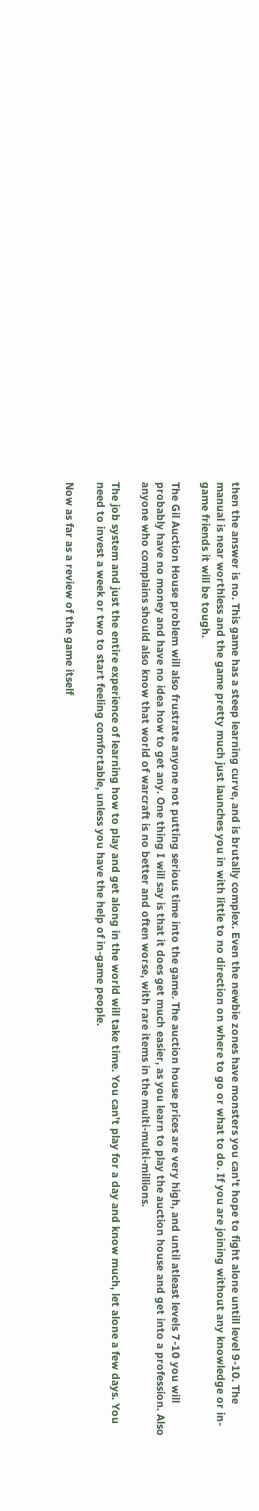then the answer is no. This game has a steep learning curve, and is brutally complex. Even the newbie zones have monsters you can't hope to fight alone untill level 9-10. The manual is near worthless and the game pretty much just launches you in with little to no direction on where to go or what to do. If you are joining without any knowledge or in-game friends it will be tough.

The Gil Auction House problem will also frustrate anyone not putting serious time into the game. The auction house prices are very high, and until atleast levels 7-10 you will probably have no money and have no idea how to get any. One thing I will say is that it does get much easier, as you learn to play the auction house and get into a profession. Also anyone who complains should also know that world of warcraft is no better and often worse, with rare items in the multi-multi-millions.

The job system and just the entire experience of learning how to play and get along in the world will take time. You can't play for a day and know much, let alone a few days. You need to invest a week or two to start feeling comfortable, unless you have the help of in-game people.

Now as far as a review of the game itself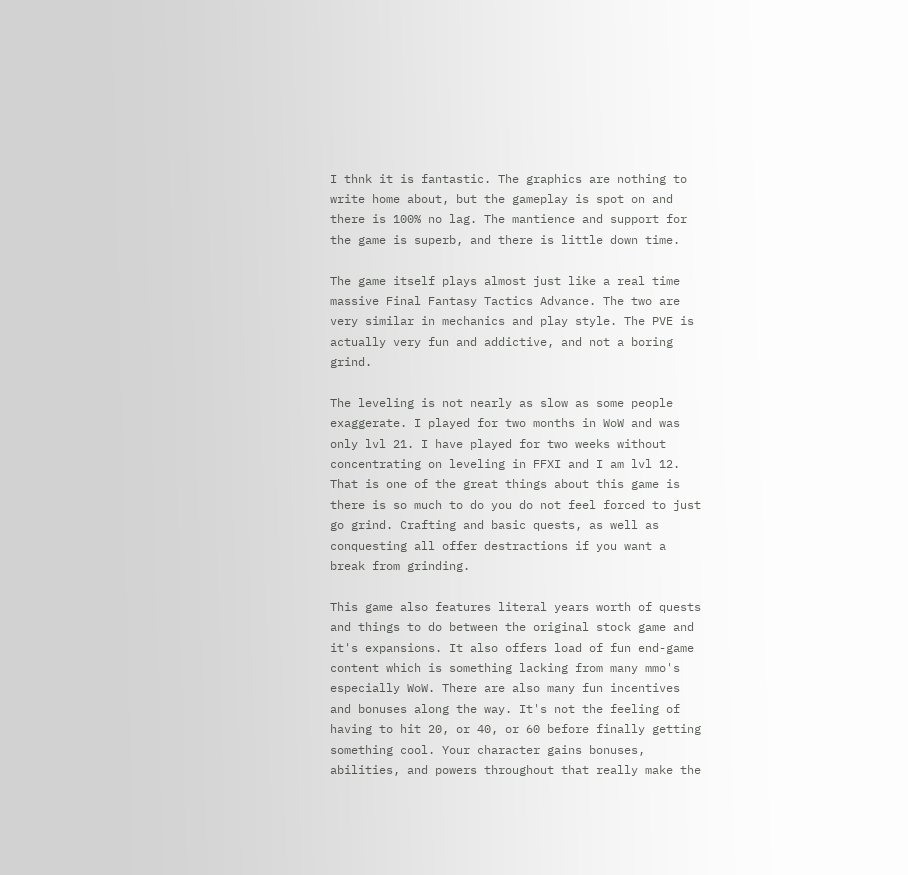I thnk it is fantastic. The graphics are nothing to write home about, but the gameplay is spot on and there is 100% no lag. The mantience and support for the game is superb, and there is little down time.

The game itself plays almost just like a real time massive Final Fantasy Tactics Advance. The two are very similar in mechanics and play style. The PVE is actually very fun and addictive, and not a boring grind.

The leveling is not nearly as slow as some people exaggerate. I played for two months in WoW and was only lvl 21. I have played for two weeks without concentrating on leveling in FFXI and I am lvl 12. That is one of the great things about this game is there is so much to do you do not feel forced to just go grind. Crafting and basic quests, as well as conquesting all offer destractions if you want a break from grinding.

This game also features literal years worth of quests and things to do between the original stock game and it's expansions. It also offers load of fun end-game content which is something lacking from many mmo's especially WoW. There are also many fun incentives and bonuses along the way. It's not the feeling of having to hit 20, or 40, or 60 before finally getting something cool. Your character gains bonuses, abilities, and powers throughout that really make the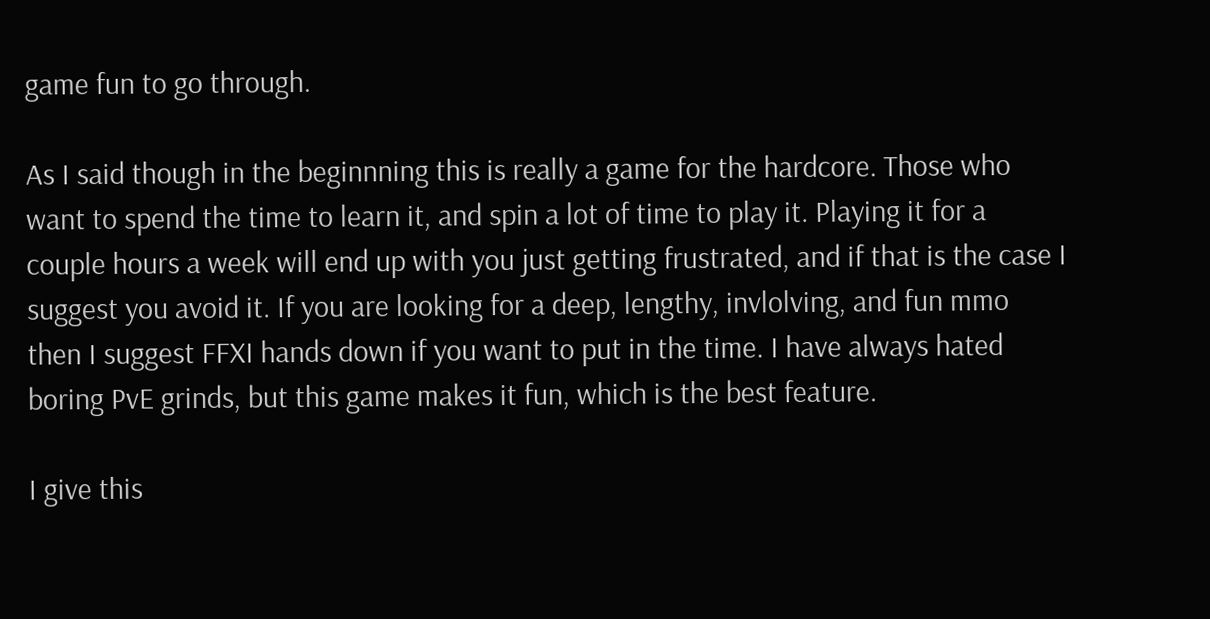game fun to go through.

As I said though in the beginnning this is really a game for the hardcore. Those who want to spend the time to learn it, and spin a lot of time to play it. Playing it for a couple hours a week will end up with you just getting frustrated, and if that is the case I suggest you avoid it. If you are looking for a deep, lengthy, invlolving, and fun mmo then I suggest FFXI hands down if you want to put in the time. I have always hated boring PvE grinds, but this game makes it fun, which is the best feature.

I give this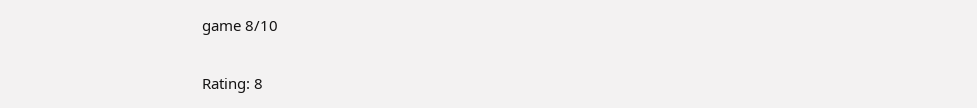game 8/10

Rating: 8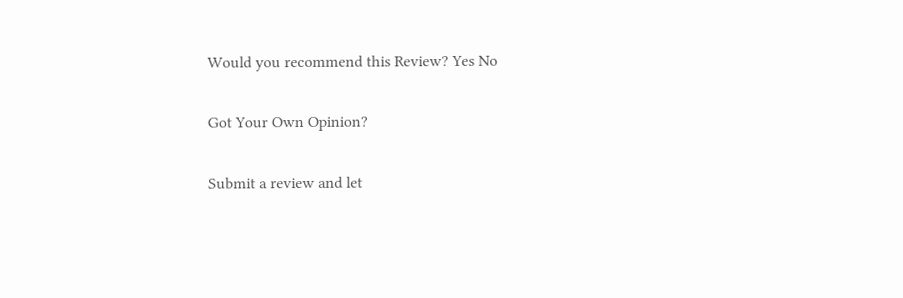Would you recommend this Review? Yes No

Got Your Own Opinion?

Submit a review and let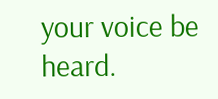your voice be heard.